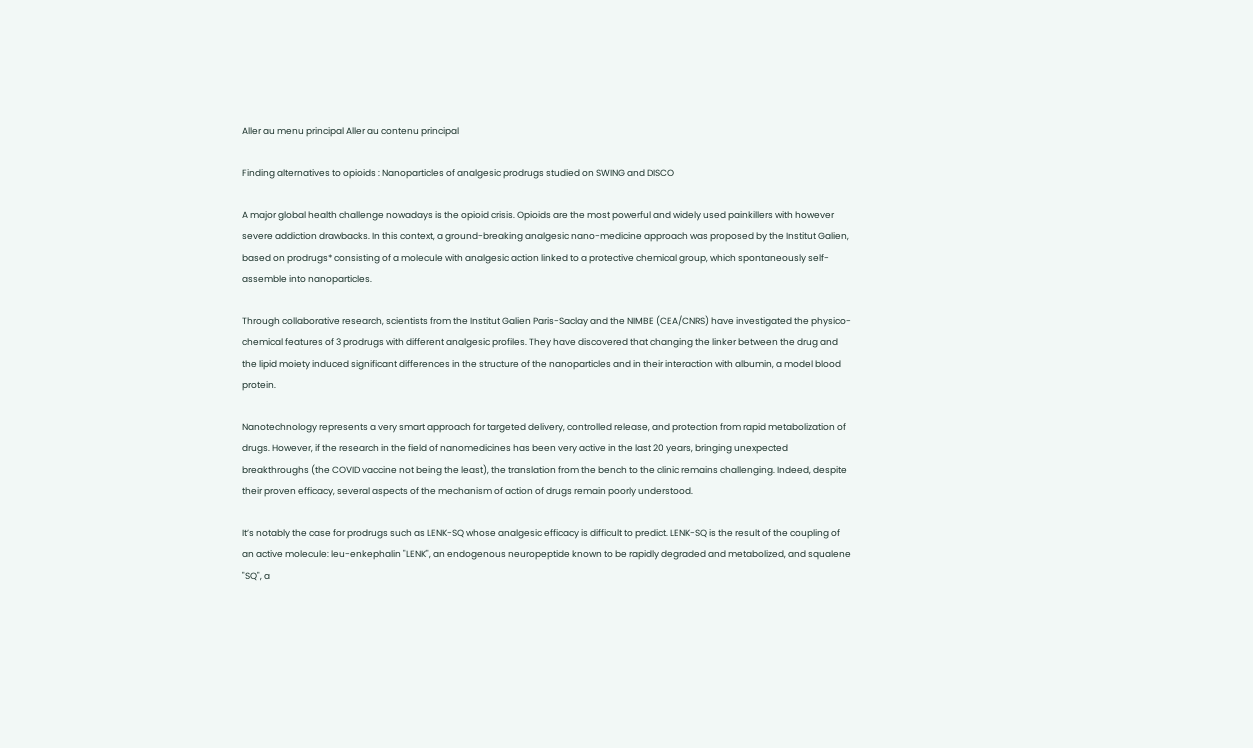Aller au menu principal Aller au contenu principal

Finding alternatives to opioids : Nanoparticles of analgesic prodrugs studied on SWING and DISCO

A major global health challenge nowadays is the opioid crisis. Opioids are the most powerful and widely used painkillers with however severe addiction drawbacks. In this context, a ground-breaking analgesic nano-medicine approach was proposed by the Institut Galien, based on prodrugs* consisting of a molecule with analgesic action linked to a protective chemical group, which spontaneously self-assemble into nanoparticles.

Through collaborative research, scientists from the Institut Galien Paris-Saclay and the NIMBE (CEA/CNRS) have investigated the physico-chemical features of 3 prodrugs with different analgesic profiles. They have discovered that changing the linker between the drug and the lipid moiety induced significant differences in the structure of the nanoparticles and in their interaction with albumin, a model blood protein.

Nanotechnology represents a very smart approach for targeted delivery, controlled release, and protection from rapid metabolization of drugs. However, if the research in the field of nanomedicines has been very active in the last 20 years, bringing unexpected breakthroughs (the COVID vaccine not being the least), the translation from the bench to the clinic remains challenging. Indeed, despite their proven efficacy, several aspects of the mechanism of action of drugs remain poorly understood.

It’s notably the case for prodrugs such as LENK-SQ whose analgesic efficacy is difficult to predict. LENK-SQ is the result of the coupling of an active molecule: leu-enkephalin "LENK", an endogenous neuropeptide known to be rapidly degraded and metabolized, and squalene "SQ", a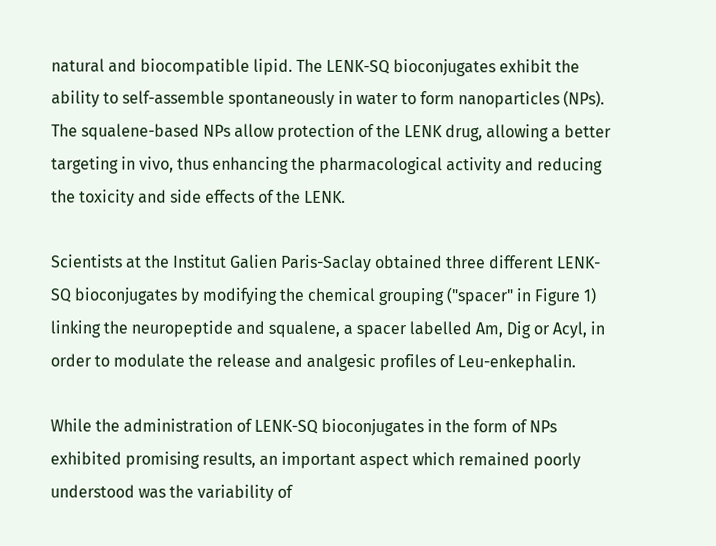natural and biocompatible lipid. The LENK-SQ bioconjugates exhibit the ability to self-assemble spontaneously in water to form nanoparticles (NPs). The squalene-based NPs allow protection of the LENK drug, allowing a better targeting in vivo, thus enhancing the pharmacological activity and reducing the toxicity and side effects of the LENK.

Scientists at the Institut Galien Paris-Saclay obtained three different LENK-SQ bioconjugates by modifying the chemical grouping ("spacer" in Figure 1) linking the neuropeptide and squalene, a spacer labelled Am, Dig or Acyl, in order to modulate the release and analgesic profiles of Leu-enkephalin.

While the administration of LENK-SQ bioconjugates in the form of NPs exhibited promising results, an important aspect which remained poorly understood was the variability of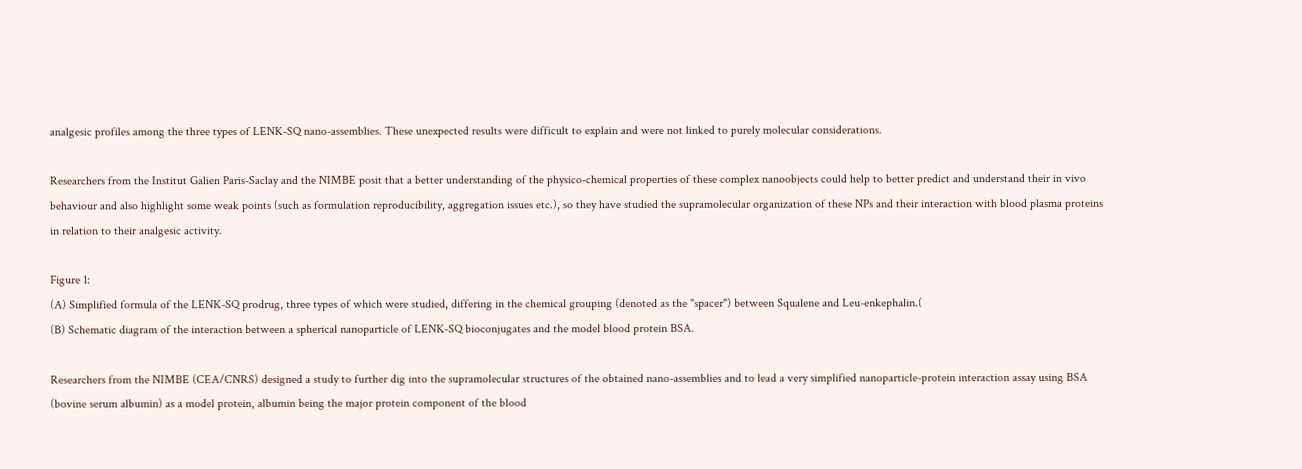analgesic profiles among the three types of LENK-SQ nano-assemblies. These unexpected results were difficult to explain and were not linked to purely molecular considerations.

Researchers from the Institut Galien Paris-Saclay and the NIMBE posit that a better understanding of the physico-chemical properties of these complex nanoobjects could help to better predict and understand their in vivo behaviour and also highlight some weak points (such as formulation reproducibility, aggregation issues etc.), so they have studied the supramolecular organization of these NPs and their interaction with blood plasma proteins in relation to their analgesic activity.

Figure 1:
(A) Simplified formula of the LENK-SQ prodrug, three types of which were studied, differing in the chemical grouping (denoted as the "spacer") between Squalene and Leu-enkephalin.(
(B) Schematic diagram of the interaction between a spherical nanoparticle of LENK-SQ bioconjugates and the model blood protein BSA.

Researchers from the NIMBE (CEA/CNRS) designed a study to further dig into the supramolecular structures of the obtained nano-assemblies and to lead a very simplified nanoparticle-protein interaction assay using BSA (bovine serum albumin) as a model protein, albumin being the major protein component of the blood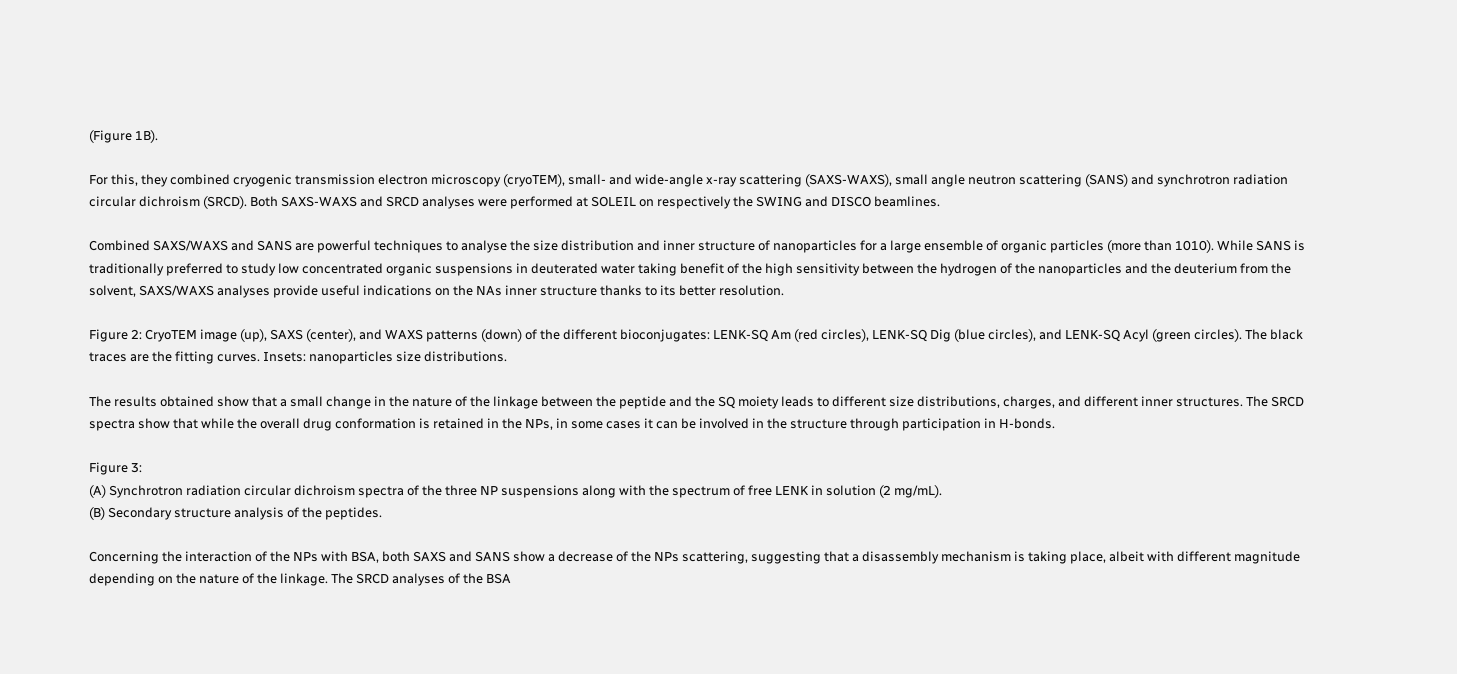(Figure 1B).

For this, they combined cryogenic transmission electron microscopy (cryoTEM), small- and wide-angle x-ray scattering (SAXS-WAXS), small angle neutron scattering (SANS) and synchrotron radiation circular dichroism (SRCD). Both SAXS-WAXS and SRCD analyses were performed at SOLEIL on respectively the SWING and DISCO beamlines.

Combined SAXS/WAXS and SANS are powerful techniques to analyse the size distribution and inner structure of nanoparticles for a large ensemble of organic particles (more than 1010). While SANS is traditionally preferred to study low concentrated organic suspensions in deuterated water taking benefit of the high sensitivity between the hydrogen of the nanoparticles and the deuterium from the solvent, SAXS/WAXS analyses provide useful indications on the NAs inner structure thanks to its better resolution.

Figure 2: CryoTEM image (up), SAXS (center), and WAXS patterns (down) of the different bioconjugates: LENK-SQ Am (red circles), LENK-SQ Dig (blue circles), and LENK-SQ Acyl (green circles). The black traces are the fitting curves. Insets: nanoparticles size distributions.

The results obtained show that a small change in the nature of the linkage between the peptide and the SQ moiety leads to different size distributions, charges, and different inner structures. The SRCD spectra show that while the overall drug conformation is retained in the NPs, in some cases it can be involved in the structure through participation in H-bonds.

Figure 3:
(A) Synchrotron radiation circular dichroism spectra of the three NP suspensions along with the spectrum of free LENK in solution (2 mg/mL).
(B) Secondary structure analysis of the peptides.

Concerning the interaction of the NPs with BSA, both SAXS and SANS show a decrease of the NPs scattering, suggesting that a disassembly mechanism is taking place, albeit with different magnitude depending on the nature of the linkage. The SRCD analyses of the BSA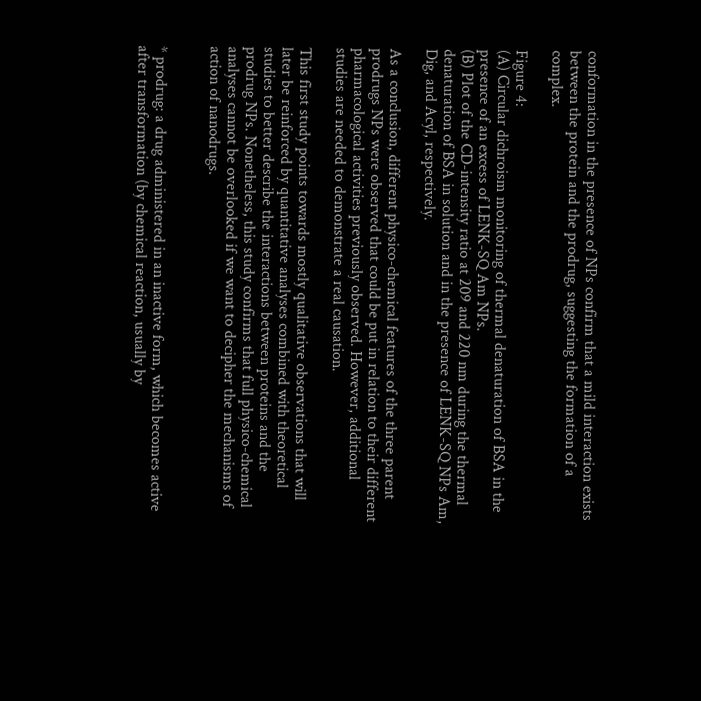conformation in the presence of NPs confirm that a mild interaction exists between the protein and the prodrug, suggesting the formation of a complex.

Figure 4:
(A) Circular dichroism monitoring of thermal denaturation of BSA in the presence of an excess of LENK-SQ Am NPs.
(B) Plot of the CD-intensity ratio at 209 and 220 nm during the thermal denaturation of BSA in solution and in the presence of LENK-SQ NPs Am, Dig, and Acyl, respectively.

As a conclusion, different physico-chemical features of the three parent prodrugs NPs were observed that could be put in relation to their different pharmacological activities previously observed. However, additional studies are needed to demonstrate a real causation.

This first study points towards mostly qualitative observations that will later be reinforced by quantitative analyses combined with theoretical studies to better describe the interactions between proteins and the prodrug NPs. Nonetheless, this study confirms that full physico-chemical analyses cannot be overlooked if we want to decipher the mechanisms of action of nanodrugs.


* prodrug: a drug administered in an inactive form, which becomes active after transformation (by chemical reaction, usually by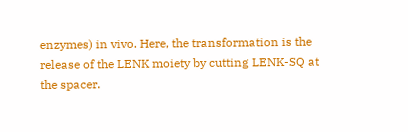enzymes) in vivo. Here, the transformation is the release of the LENK moiety by cutting LENK-SQ at the spacer.